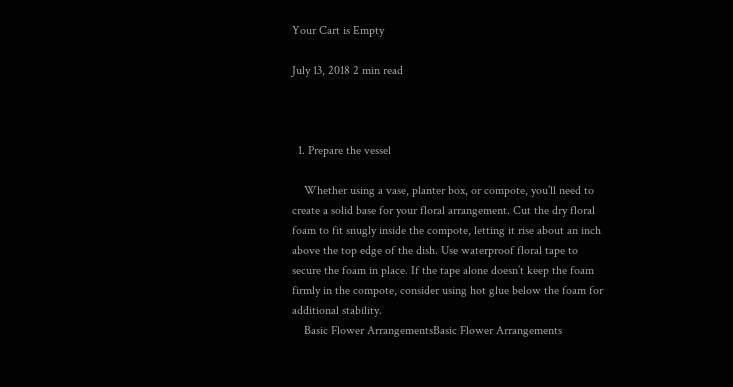Your Cart is Empty

July 13, 2018 2 min read



  1. Prepare the vessel

    Whether using a vase, planter box, or compote, you’ll need to create a solid base for your floral arrangement. Cut the dry floral foam to fit snugly inside the compote, letting it rise about an inch above the top edge of the dish. Use waterproof floral tape to secure the foam in place. If the tape alone doesn’t keep the foam firmly in the compote, consider using hot glue below the foam for additional stability.
    Basic Flower ArrangementsBasic Flower Arrangements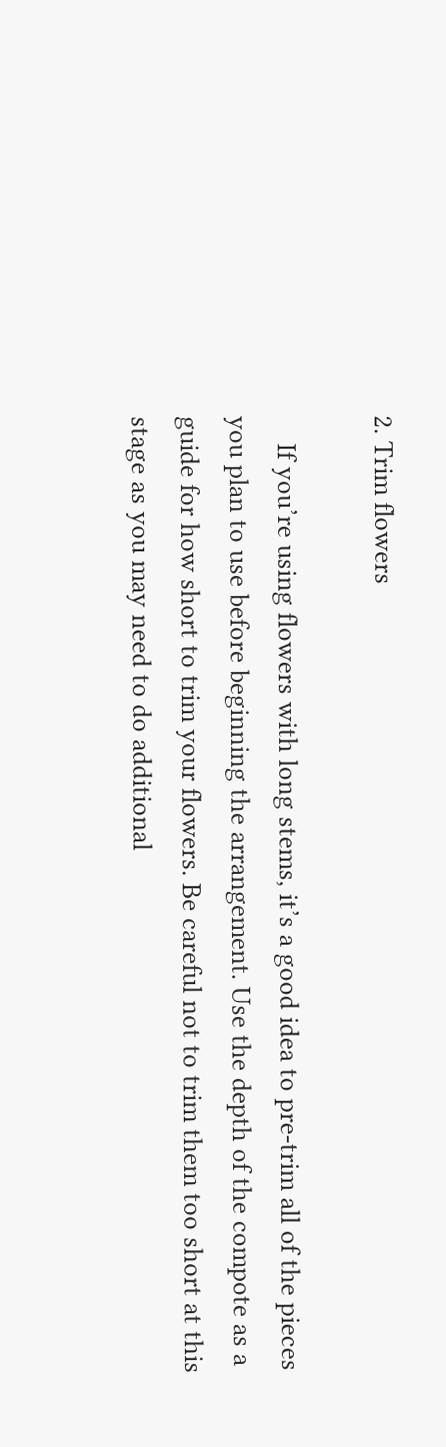2. Trim flowers

    If you’re using flowers with long stems, it’s a good idea to pre-trim all of the pieces you plan to use before beginning the arrangement. Use the depth of the compote as a guide for how short to trim your flowers. Be careful not to trim them too short at this stage as you may need to do additional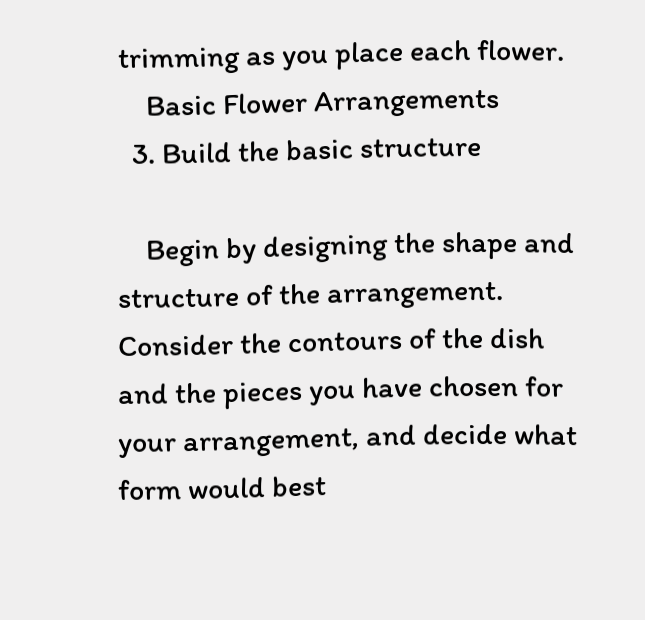trimming as you place each flower.
    Basic Flower Arrangements
  3. Build the basic structure

    Begin by designing the shape and structure of the arrangement. Consider the contours of the dish and the pieces you have chosen for your arrangement, and decide what form would best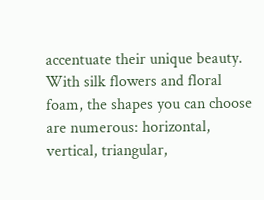accentuate their unique beauty. With silk flowers and floral foam, the shapes you can choose are numerous: horizontal, vertical, triangular,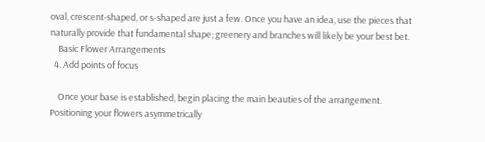oval, crescent-shaped, or s-shaped are just a few. Once you have an idea, use the pieces that naturally provide that fundamental shape; greenery and branches will likely be your best bet.
    Basic Flower Arrangements
  4. Add points of focus

    Once your base is established, begin placing the main beauties of the arrangement. Positioning your flowers asymmetrically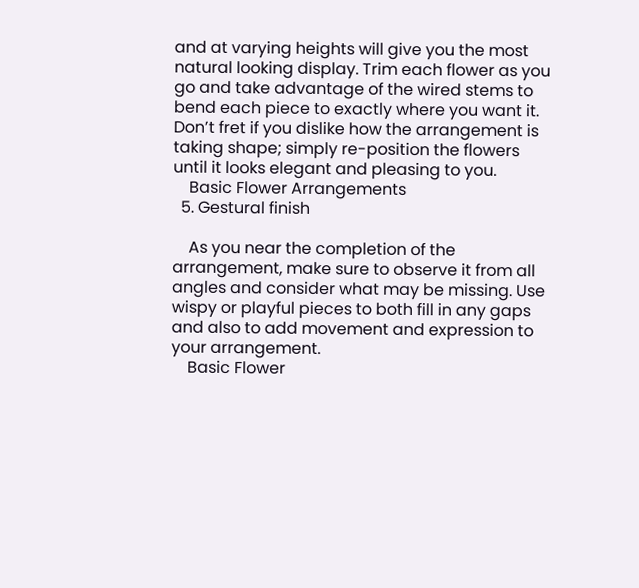and at varying heights will give you the most natural looking display. Trim each flower as you go and take advantage of the wired stems to bend each piece to exactly where you want it. Don’t fret if you dislike how the arrangement is taking shape; simply re-position the flowers until it looks elegant and pleasing to you.
    Basic Flower Arrangements
  5. Gestural finish

    As you near the completion of the arrangement, make sure to observe it from all angles and consider what may be missing. Use wispy or playful pieces to both fill in any gaps and also to add movement and expression to your arrangement.
    Basic Flower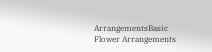ArrangementsBasic Flower Arrangements